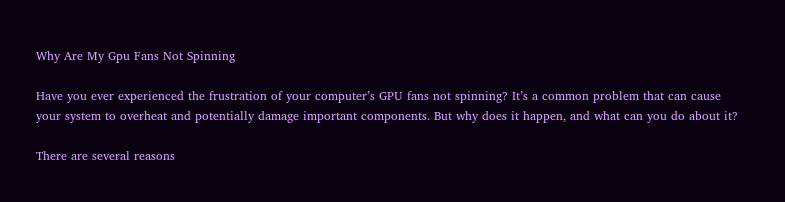Why Are My Gpu Fans Not Spinning

Have you ever experienced the frustration of your computer’s GPU fans not spinning? It’s a common problem that can cause your system to overheat and potentially damage important components. But why does it happen, and what can you do about it?

There are several reasons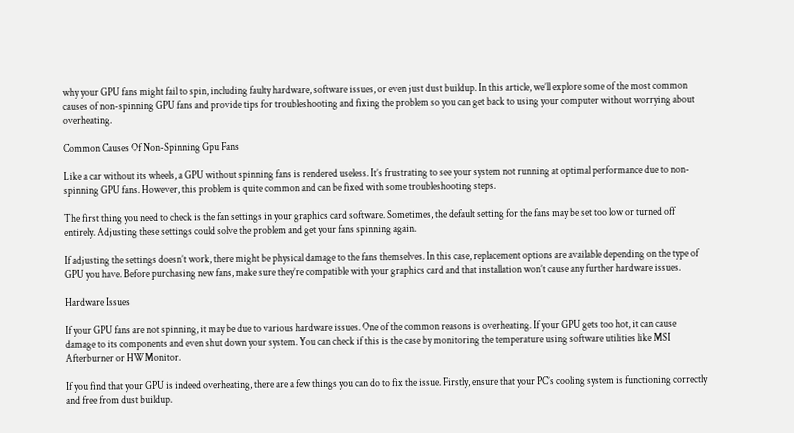why your GPU fans might fail to spin, including faulty hardware, software issues, or even just dust buildup. In this article, we’ll explore some of the most common causes of non-spinning GPU fans and provide tips for troubleshooting and fixing the problem so you can get back to using your computer without worrying about overheating.

Common Causes Of Non-Spinning Gpu Fans

Like a car without its wheels, a GPU without spinning fans is rendered useless. It’s frustrating to see your system not running at optimal performance due to non-spinning GPU fans. However, this problem is quite common and can be fixed with some troubleshooting steps.

The first thing you need to check is the fan settings in your graphics card software. Sometimes, the default setting for the fans may be set too low or turned off entirely. Adjusting these settings could solve the problem and get your fans spinning again.

If adjusting the settings doesn’t work, there might be physical damage to the fans themselves. In this case, replacement options are available depending on the type of GPU you have. Before purchasing new fans, make sure they’re compatible with your graphics card and that installation won’t cause any further hardware issues.

Hardware Issues

If your GPU fans are not spinning, it may be due to various hardware issues. One of the common reasons is overheating. If your GPU gets too hot, it can cause damage to its components and even shut down your system. You can check if this is the case by monitoring the temperature using software utilities like MSI Afterburner or HWMonitor.

If you find that your GPU is indeed overheating, there are a few things you can do to fix the issue. Firstly, ensure that your PC’s cooling system is functioning correctly and free from dust buildup.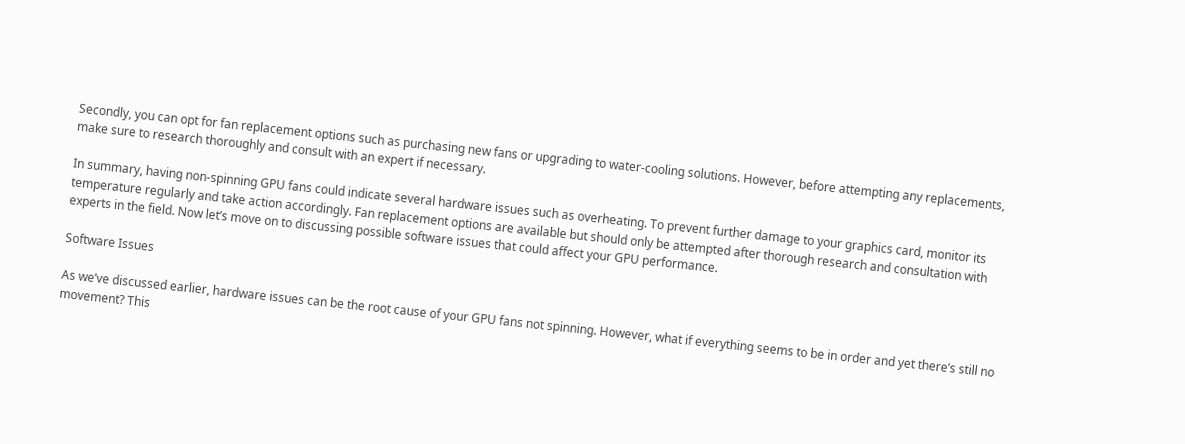Secondly, you can opt for fan replacement options such as purchasing new fans or upgrading to water-cooling solutions. However, before attempting any replacements, make sure to research thoroughly and consult with an expert if necessary.

In summary, having non-spinning GPU fans could indicate several hardware issues such as overheating. To prevent further damage to your graphics card, monitor its temperature regularly and take action accordingly. Fan replacement options are available but should only be attempted after thorough research and consultation with experts in the field. Now let’s move on to discussing possible software issues that could affect your GPU performance.

Software Issues

As we’ve discussed earlier, hardware issues can be the root cause of your GPU fans not spinning. However, what if everything seems to be in order and yet there’s still no movement? This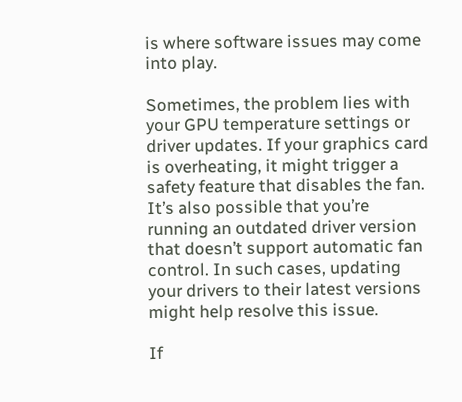is where software issues may come into play.

Sometimes, the problem lies with your GPU temperature settings or driver updates. If your graphics card is overheating, it might trigger a safety feature that disables the fan. It’s also possible that you’re running an outdated driver version that doesn’t support automatic fan control. In such cases, updating your drivers to their latest versions might help resolve this issue.

If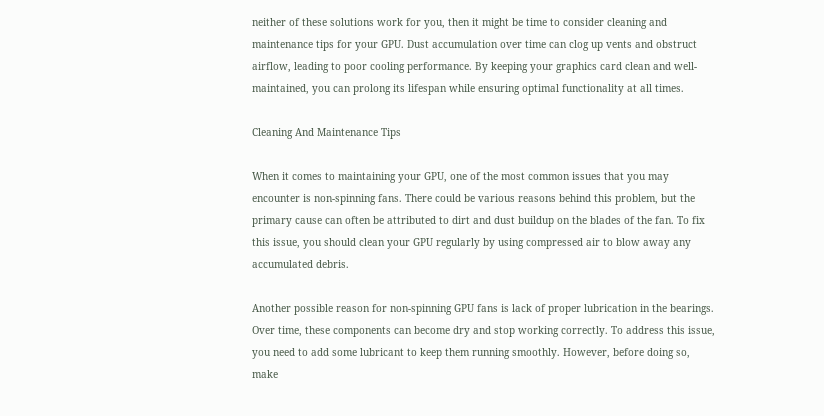neither of these solutions work for you, then it might be time to consider cleaning and maintenance tips for your GPU. Dust accumulation over time can clog up vents and obstruct airflow, leading to poor cooling performance. By keeping your graphics card clean and well-maintained, you can prolong its lifespan while ensuring optimal functionality at all times.

Cleaning And Maintenance Tips

When it comes to maintaining your GPU, one of the most common issues that you may encounter is non-spinning fans. There could be various reasons behind this problem, but the primary cause can often be attributed to dirt and dust buildup on the blades of the fan. To fix this issue, you should clean your GPU regularly by using compressed air to blow away any accumulated debris.

Another possible reason for non-spinning GPU fans is lack of proper lubrication in the bearings. Over time, these components can become dry and stop working correctly. To address this issue, you need to add some lubricant to keep them running smoothly. However, before doing so, make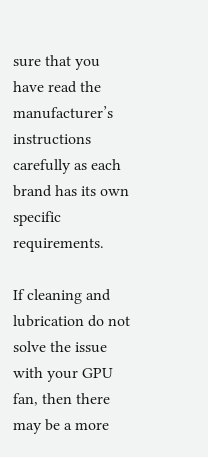sure that you have read the manufacturer’s instructions carefully as each brand has its own specific requirements.

If cleaning and lubrication do not solve the issue with your GPU fan, then there may be a more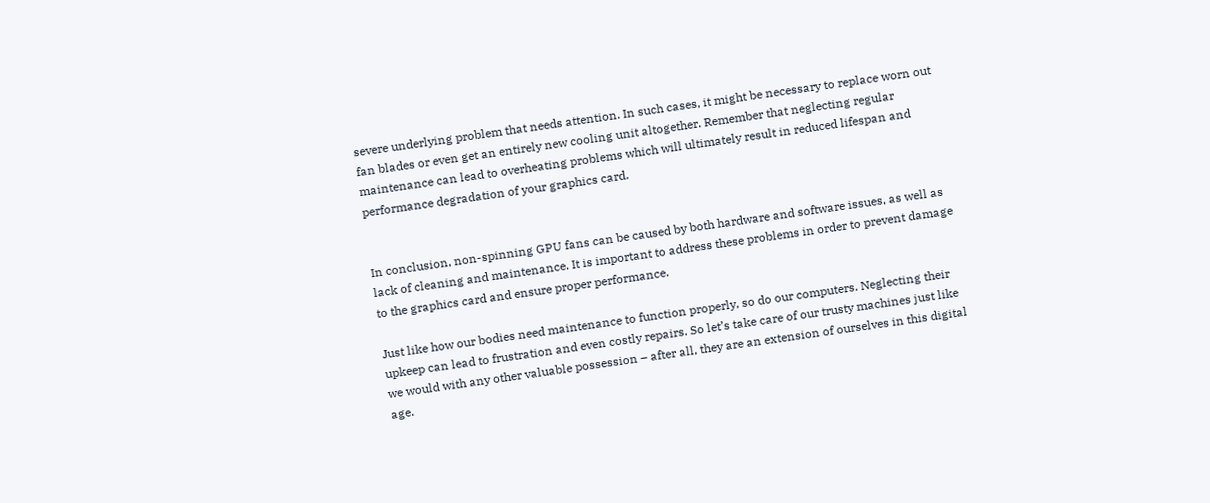severe underlying problem that needs attention. In such cases, it might be necessary to replace worn out fan blades or even get an entirely new cooling unit altogether. Remember that neglecting regular maintenance can lead to overheating problems which will ultimately result in reduced lifespan and performance degradation of your graphics card.


In conclusion, non-spinning GPU fans can be caused by both hardware and software issues, as well as lack of cleaning and maintenance. It is important to address these problems in order to prevent damage to the graphics card and ensure proper performance.

Just like how our bodies need maintenance to function properly, so do our computers. Neglecting their upkeep can lead to frustration and even costly repairs. So let’s take care of our trusty machines just like we would with any other valuable possession – after all, they are an extension of ourselves in this digital age.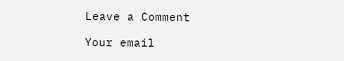Leave a Comment

Your email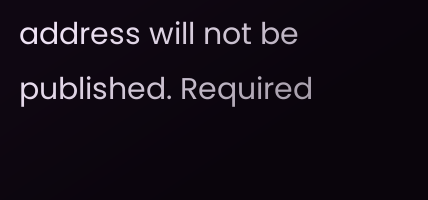address will not be published. Required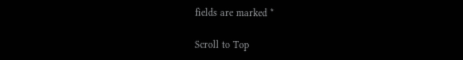fields are marked *

Scroll to Top